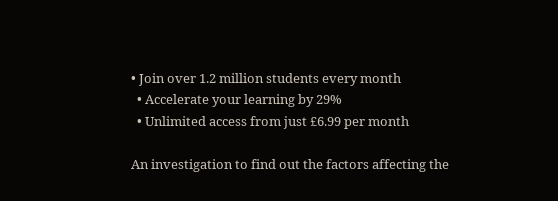• Join over 1.2 million students every month
  • Accelerate your learning by 29%
  • Unlimited access from just £6.99 per month

An investigation to find out the factors affecting the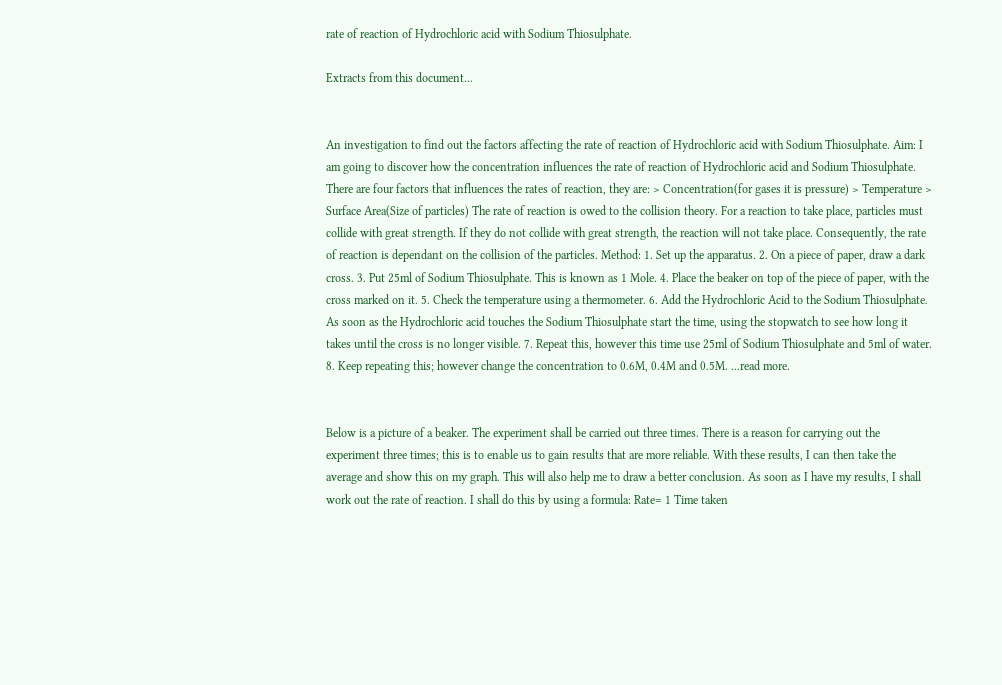rate of reaction of Hydrochloric acid with Sodium Thiosulphate.

Extracts from this document...


An investigation to find out the factors affecting the rate of reaction of Hydrochloric acid with Sodium Thiosulphate. Aim: I am going to discover how the concentration influences the rate of reaction of Hydrochloric acid and Sodium Thiosulphate. There are four factors that influences the rates of reaction, they are: > Concentration(for gases it is pressure) > Temperature > Surface Area(Size of particles) The rate of reaction is owed to the collision theory. For a reaction to take place, particles must collide with great strength. If they do not collide with great strength, the reaction will not take place. Consequently, the rate of reaction is dependant on the collision of the particles. Method: 1. Set up the apparatus. 2. On a piece of paper, draw a dark cross. 3. Put 25ml of Sodium Thiosulphate. This is known as 1 Mole. 4. Place the beaker on top of the piece of paper, with the cross marked on it. 5. Check the temperature using a thermometer. 6. Add the Hydrochloric Acid to the Sodium Thiosulphate. As soon as the Hydrochloric acid touches the Sodium Thiosulphate start the time, using the stopwatch to see how long it takes until the cross is no longer visible. 7. Repeat this, however this time use 25ml of Sodium Thiosulphate and 5ml of water. 8. Keep repeating this; however change the concentration to 0.6M, 0.4M and 0.5M. ...read more.


Below is a picture of a beaker. The experiment shall be carried out three times. There is a reason for carrying out the experiment three times; this is to enable us to gain results that are more reliable. With these results, I can then take the average and show this on my graph. This will also help me to draw a better conclusion. As soon as I have my results, I shall work out the rate of reaction. I shall do this by using a formula: Rate= 1 Time taken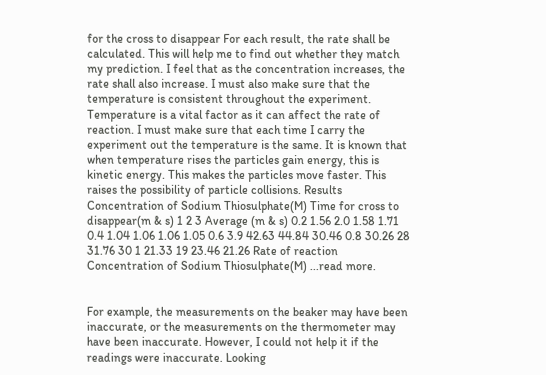for the cross to disappear For each result, the rate shall be calculated. This will help me to find out whether they match my prediction. I feel that as the concentration increases, the rate shall also increase. I must also make sure that the temperature is consistent throughout the experiment. Temperature is a vital factor as it can affect the rate of reaction. I must make sure that each time I carry the experiment out the temperature is the same. It is known that when temperature rises the particles gain energy, this is kinetic energy. This makes the particles move faster. This raises the possibility of particle collisions. Results Concentration of Sodium Thiosulphate(M) Time for cross to disappear(m & s) 1 2 3 Average (m & s) 0.2 1.56 2.0 1.58 1.71 0.4 1.04 1.06 1.06 1.05 0.6 3.9 42.63 44.84 30.46 0.8 30.26 28 31.76 30 1 21.33 19 23.46 21.26 Rate of reaction Concentration of Sodium Thiosulphate(M) ...read more.


For example, the measurements on the beaker may have been inaccurate, or the measurements on the thermometer may have been inaccurate. However, I could not help it if the readings were inaccurate. Looking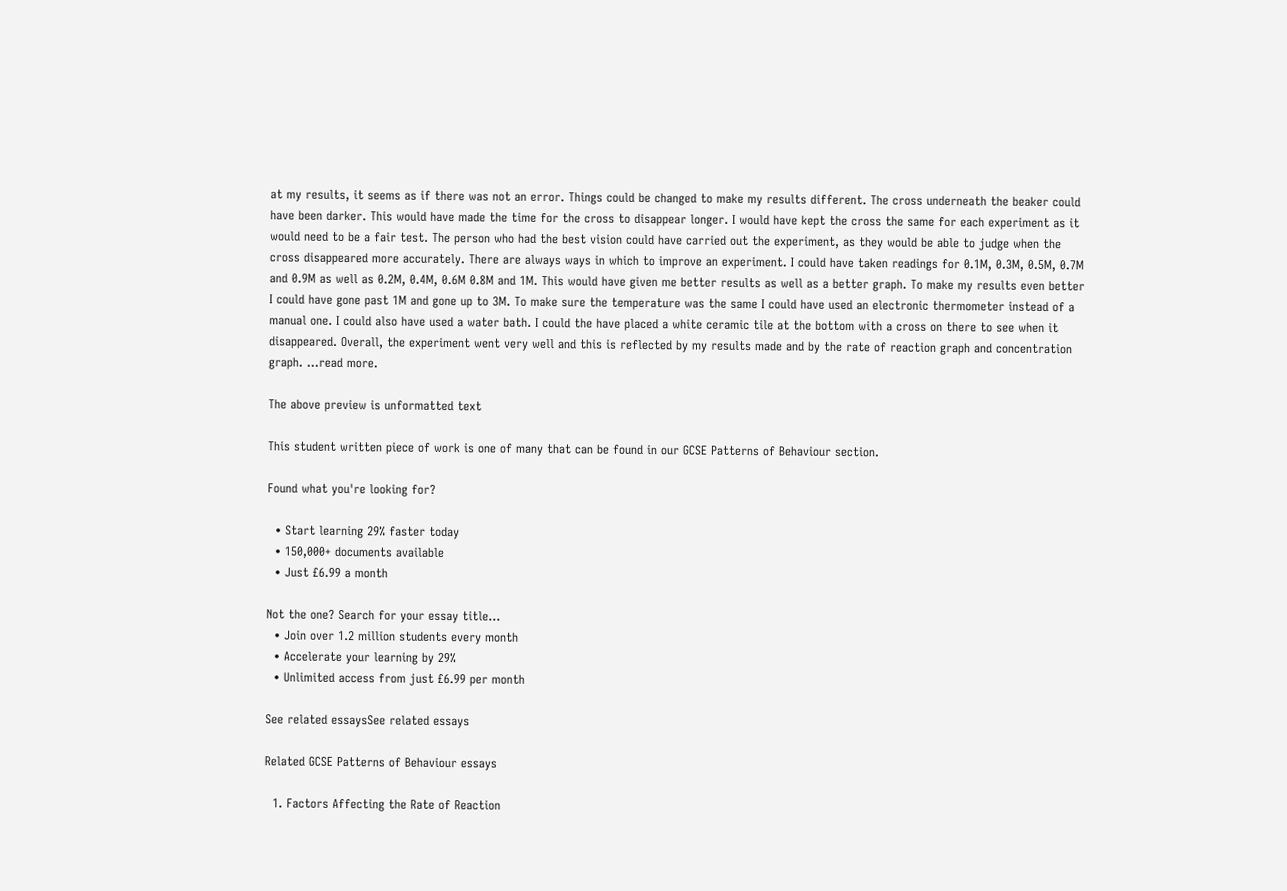at my results, it seems as if there was not an error. Things could be changed to make my results different. The cross underneath the beaker could have been darker. This would have made the time for the cross to disappear longer. I would have kept the cross the same for each experiment as it would need to be a fair test. The person who had the best vision could have carried out the experiment, as they would be able to judge when the cross disappeared more accurately. There are always ways in which to improve an experiment. I could have taken readings for 0.1M, 0.3M, 0.5M, 0.7M and 0.9M as well as 0.2M, 0.4M, 0.6M 0.8M and 1M. This would have given me better results as well as a better graph. To make my results even better I could have gone past 1M and gone up to 3M. To make sure the temperature was the same I could have used an electronic thermometer instead of a manual one. I could also have used a water bath. I could the have placed a white ceramic tile at the bottom with a cross on there to see when it disappeared. Overall, the experiment went very well and this is reflected by my results made and by the rate of reaction graph and concentration graph. ...read more.

The above preview is unformatted text

This student written piece of work is one of many that can be found in our GCSE Patterns of Behaviour section.

Found what you're looking for?

  • Start learning 29% faster today
  • 150,000+ documents available
  • Just £6.99 a month

Not the one? Search for your essay title...
  • Join over 1.2 million students every month
  • Accelerate your learning by 29%
  • Unlimited access from just £6.99 per month

See related essaysSee related essays

Related GCSE Patterns of Behaviour essays

  1. Factors Affecting the Rate of Reaction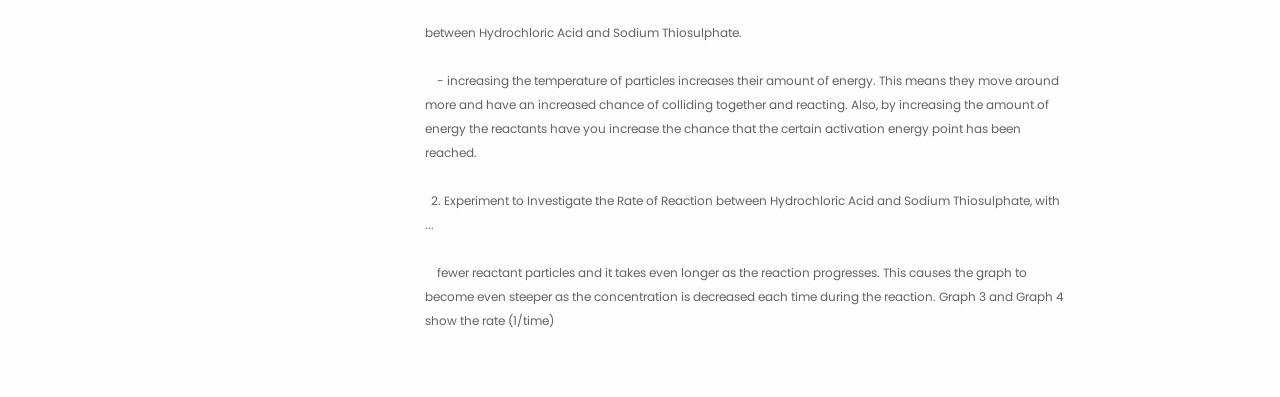between Hydrochloric Acid and Sodium Thiosulphate.

    - increasing the temperature of particles increases their amount of energy. This means they move around more and have an increased chance of colliding together and reacting. Also, by increasing the amount of energy the reactants have you increase the chance that the certain activation energy point has been reached.

  2. Experiment to Investigate the Rate of Reaction between Hydrochloric Acid and Sodium Thiosulphate, with ...

    fewer reactant particles and it takes even longer as the reaction progresses. This causes the graph to become even steeper as the concentration is decreased each time during the reaction. Graph 3 and Graph 4 show the rate (1/time)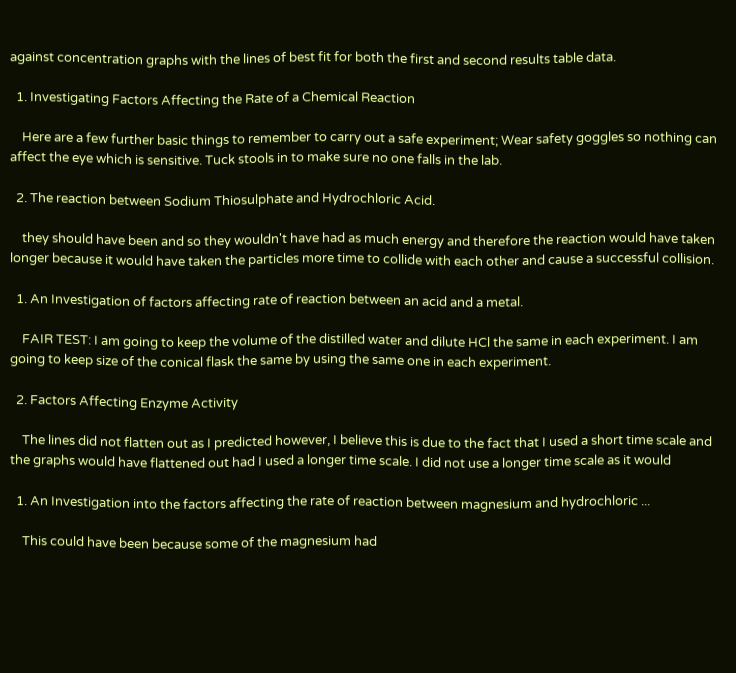against concentration graphs with the lines of best fit for both the first and second results table data.

  1. Investigating Factors Affecting the Rate of a Chemical Reaction

    Here are a few further basic things to remember to carry out a safe experiment; Wear safety goggles so nothing can affect the eye which is sensitive. Tuck stools in to make sure no one falls in the lab.

  2. The reaction between Sodium Thiosulphate and Hydrochloric Acid.

    they should have been and so they wouldn't have had as much energy and therefore the reaction would have taken longer because it would have taken the particles more time to collide with each other and cause a successful collision.

  1. An Investigation of factors affecting rate of reaction between an acid and a metal.

    FAIR TEST: I am going to keep the volume of the distilled water and dilute HCl the same in each experiment. I am going to keep size of the conical flask the same by using the same one in each experiment.

  2. Factors Affecting Enzyme Activity

    The lines did not flatten out as I predicted however, I believe this is due to the fact that I used a short time scale and the graphs would have flattened out had I used a longer time scale. I did not use a longer time scale as it would

  1. An Investigation into the factors affecting the rate of reaction between magnesium and hydrochloric ...

    This could have been because some of the magnesium had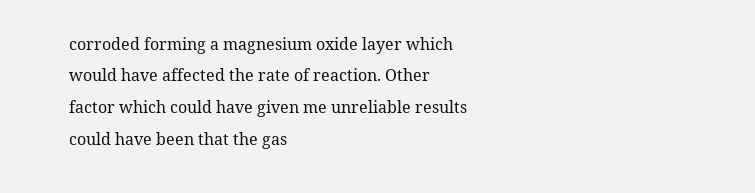corroded forming a magnesium oxide layer which would have affected the rate of reaction. Other factor which could have given me unreliable results could have been that the gas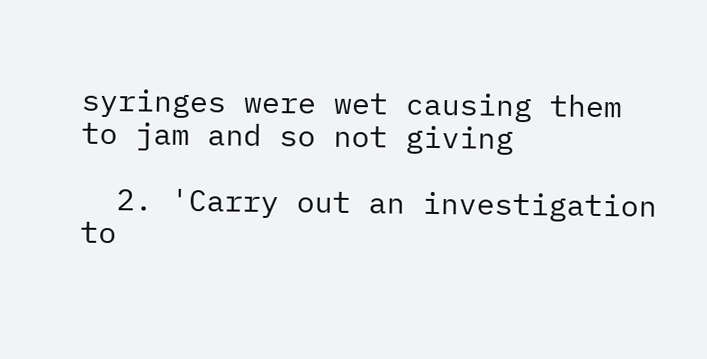syringes were wet causing them to jam and so not giving

  2. 'Carry out an investigation to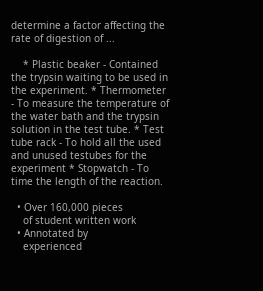determine a factor affecting the rate of digestion of ...

    * Plastic beaker - Contained the trypsin waiting to be used in the experiment. * Thermometer - To measure the temperature of the water bath and the trypsin solution in the test tube. * Test tube rack - To hold all the used and unused testubes for the experiment * Stopwatch - To time the length of the reaction.

  • Over 160,000 pieces
    of student written work
  • Annotated by
    experienced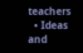teachers
  • Ideas and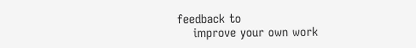feedback to
    improve your own work